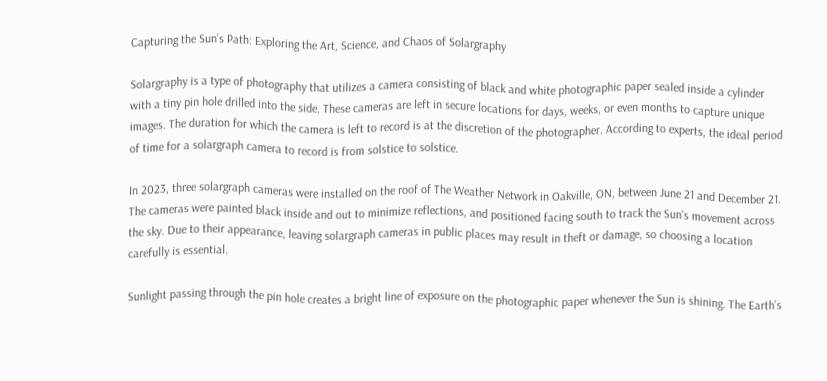Capturing the Sun’s Path: Exploring the Art, Science, and Chaos of Solargraphy

Solargraphy is a type of photography that utilizes a camera consisting of black and white photographic paper sealed inside a cylinder with a tiny pin hole drilled into the side. These cameras are left in secure locations for days, weeks, or even months to capture unique images. The duration for which the camera is left to record is at the discretion of the photographer. According to experts, the ideal period of time for a solargraph camera to record is from solstice to solstice.

In 2023, three solargraph cameras were installed on the roof of The Weather Network in Oakville, ON, between June 21 and December 21. The cameras were painted black inside and out to minimize reflections, and positioned facing south to track the Sun’s movement across the sky. Due to their appearance, leaving solargraph cameras in public places may result in theft or damage, so choosing a location carefully is essential.

Sunlight passing through the pin hole creates a bright line of exposure on the photographic paper whenever the Sun is shining. The Earth’s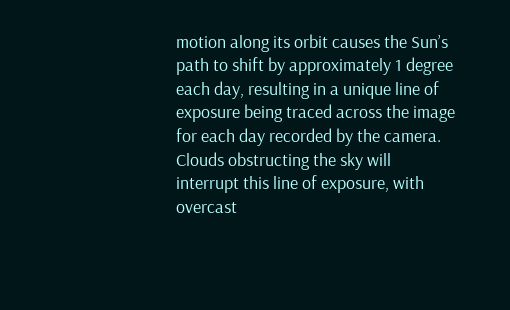motion along its orbit causes the Sun’s path to shift by approximately 1 degree each day, resulting in a unique line of exposure being traced across the image for each day recorded by the camera. Clouds obstructing the sky will interrupt this line of exposure, with overcast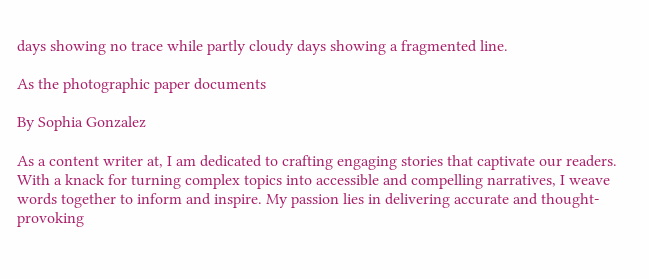days showing no trace while partly cloudy days showing a fragmented line.

As the photographic paper documents

By Sophia Gonzalez

As a content writer at, I am dedicated to crafting engaging stories that captivate our readers. With a knack for turning complex topics into accessible and compelling narratives, I weave words together to inform and inspire. My passion lies in delivering accurate and thought-provoking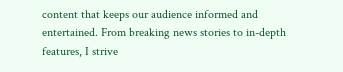content that keeps our audience informed and entertained. From breaking news stories to in-depth features, I strive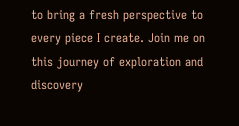to bring a fresh perspective to every piece I create. Join me on this journey of exploration and discovery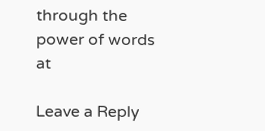through the power of words at

Leave a Reply